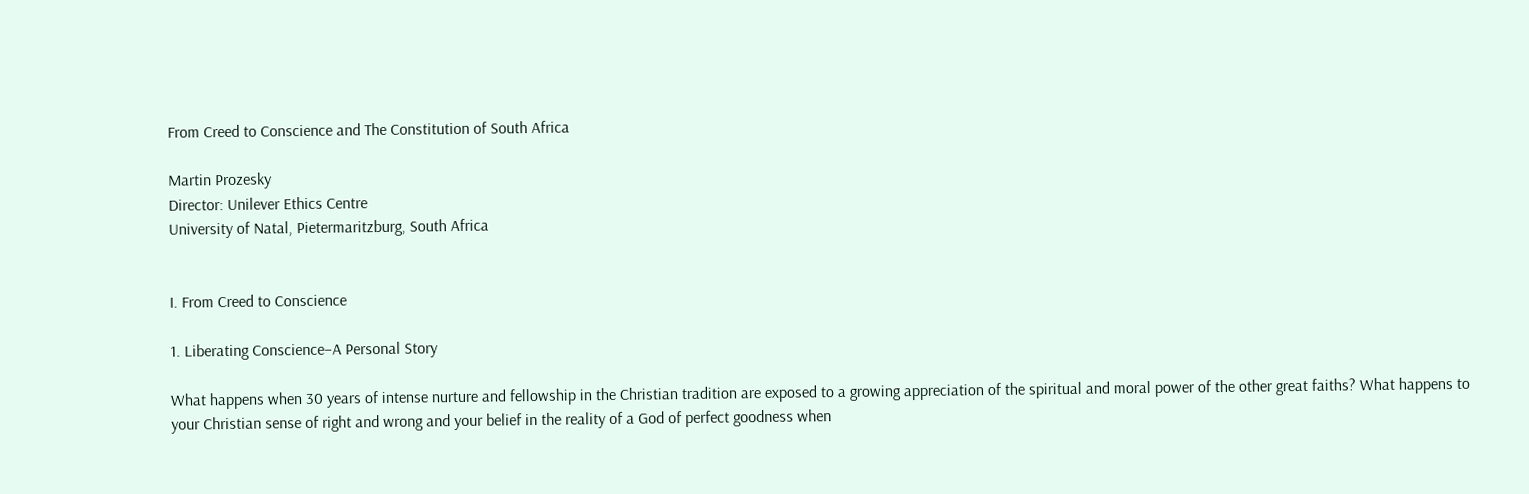From Creed to Conscience and The Constitution of South Africa

Martin Prozesky
Director: Unilever Ethics Centre
University of Natal, Pietermaritzburg, South Africa


I. From Creed to Conscience

1. Liberating Conscience–A Personal Story

What happens when 30 years of intense nurture and fellowship in the Christian tradition are exposed to a growing appreciation of the spiritual and moral power of the other great faiths? What happens to your Christian sense of right and wrong and your belief in the reality of a God of perfect goodness when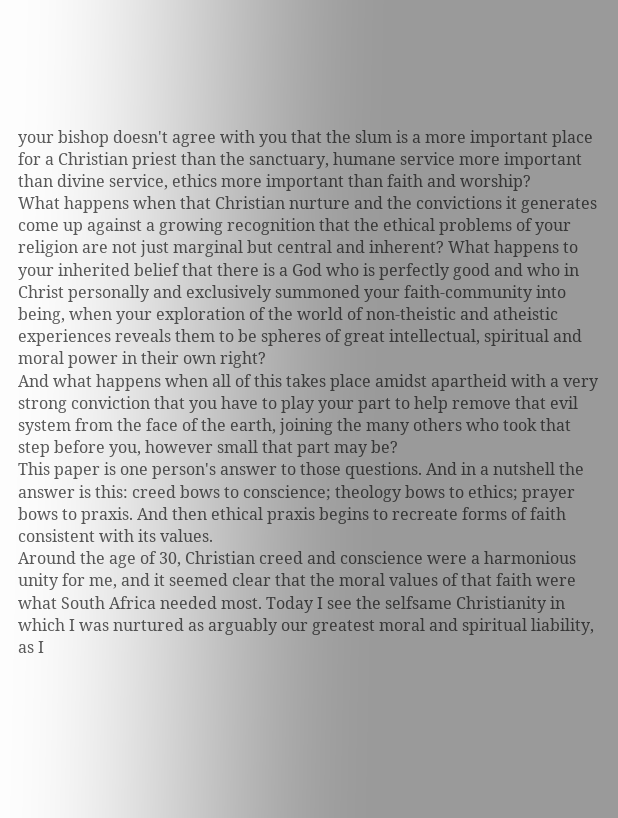your bishop doesn't agree with you that the slum is a more important place for a Christian priest than the sanctuary, humane service more important than divine service, ethics more important than faith and worship?
What happens when that Christian nurture and the convictions it generates come up against a growing recognition that the ethical problems of your religion are not just marginal but central and inherent? What happens to your inherited belief that there is a God who is perfectly good and who in Christ personally and exclusively summoned your faith-community into being, when your exploration of the world of non-theistic and atheistic experiences reveals them to be spheres of great intellectual, spiritual and moral power in their own right?
And what happens when all of this takes place amidst apartheid with a very strong conviction that you have to play your part to help remove that evil system from the face of the earth, joining the many others who took that step before you, however small that part may be?
This paper is one person's answer to those questions. And in a nutshell the answer is this: creed bows to conscience; theology bows to ethics; prayer bows to praxis. And then ethical praxis begins to recreate forms of faith consistent with its values.
Around the age of 30, Christian creed and conscience were a harmonious unity for me, and it seemed clear that the moral values of that faith were what South Africa needed most. Today I see the selfsame Christianity in which I was nurtured as arguably our greatest moral and spiritual liability, as I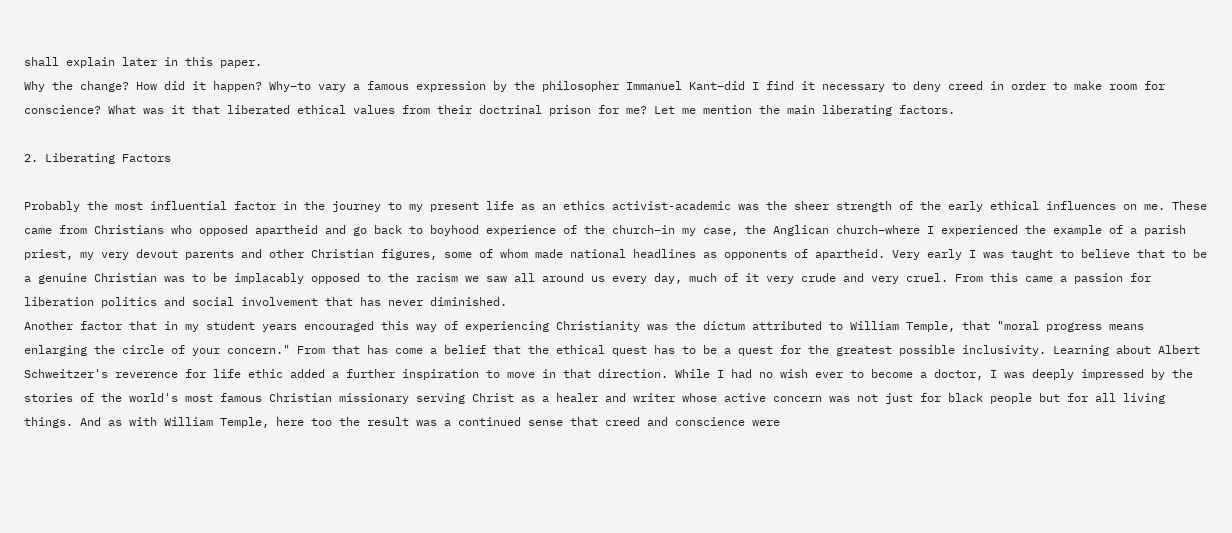shall explain later in this paper.
Why the change? How did it happen? Why–to vary a famous expression by the philosopher Immanuel Kant–did I find it necessary to deny creed in order to make room for conscience? What was it that liberated ethical values from their doctrinal prison for me? Let me mention the main liberating factors.

2. Liberating Factors

Probably the most influential factor in the journey to my present life as an ethics activist-academic was the sheer strength of the early ethical influences on me. These came from Christians who opposed apartheid and go back to boyhood experience of the church–in my case, the Anglican church–where I experienced the example of a parish priest, my very devout parents and other Christian figures, some of whom made national headlines as opponents of apartheid. Very early I was taught to believe that to be a genuine Christian was to be implacably opposed to the racism we saw all around us every day, much of it very crude and very cruel. From this came a passion for liberation politics and social involvement that has never diminished.
Another factor that in my student years encouraged this way of experiencing Christianity was the dictum attributed to William Temple, that "moral progress means enlarging the circle of your concern." From that has come a belief that the ethical quest has to be a quest for the greatest possible inclusivity. Learning about Albert Schweitzer's reverence for life ethic added a further inspiration to move in that direction. While I had no wish ever to become a doctor, I was deeply impressed by the stories of the world's most famous Christian missionary serving Christ as a healer and writer whose active concern was not just for black people but for all living things. And as with William Temple, here too the result was a continued sense that creed and conscience were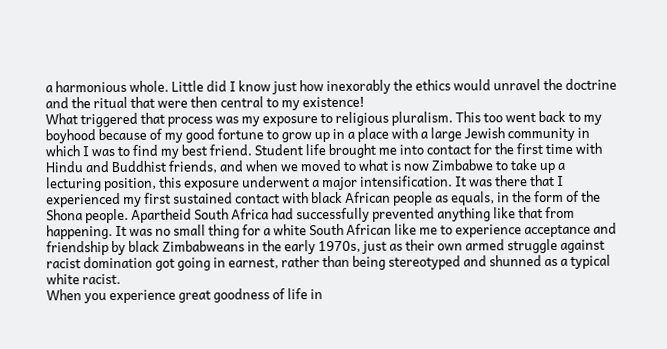a harmonious whole. Little did I know just how inexorably the ethics would unravel the doctrine and the ritual that were then central to my existence!
What triggered that process was my exposure to religious pluralism. This too went back to my boyhood because of my good fortune to grow up in a place with a large Jewish community in which I was to find my best friend. Student life brought me into contact for the first time with Hindu and Buddhist friends, and when we moved to what is now Zimbabwe to take up a lecturing position, this exposure underwent a major intensification. It was there that I experienced my first sustained contact with black African people as equals, in the form of the Shona people. Apartheid South Africa had successfully prevented anything like that from happening. It was no small thing for a white South African like me to experience acceptance and friendship by black Zimbabweans in the early 1970s, just as their own armed struggle against racist domination got going in earnest, rather than being stereotyped and shunned as a typical white racist.
When you experience great goodness of life in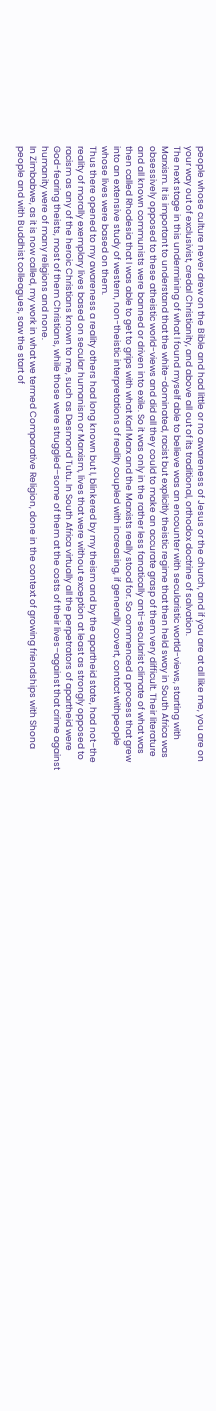people whose culture never drew on the Bible and had little or no awareness of Jesus or the church, and if you are at all like me, you are on your way out of exclusivist, credal Christianity, and above all out of its traditional, orthodox doctrine of salvation.
The next stage in this undermining of what I found myself able to believe was an encounter with secularistic wortld-views, starting with Marxism. It is important to understand that the white-dominated, racist but explicitly theistic regime that then held sway in South Africa was obsessively opposed to these atheistic world-views and did all they could to make an accurate grasp of them very difficult. Their literature and all known communists were banned or driven into exile. So it was only in the rather less fanatically anti-secularist climate of what was then called Rhodesia that I was able to get to grips with what Karl Marx and the Marxists really stood for. So commenced a process that grew into an extensive study of western, non-theistic interpretations of reality coupled with increasing, if generally covert, contact withpeople whose lives were based on them.
Thus there opened to my awareness a reality others had long known but I, blinkered by my theism and by the apartheid state, had not–the reality of morally exemplary lives based on secular humanism or Marxism, lives that were without exception at least as strongly opposed to racism as any of the heroic Christians known to me, such as Desmond Tutu. In South Africa virtually all the perpetrators of apartheid were God-fearing theists, most of them Christians, while those were struggled–some of them at the costs of their lives–against that crime against humanity were of many religions and none.
In Zimbabwe, as it is now called, my work in what we termed Comparative Religion, done in the context of growing friendships with Shona people and with Buddhist colleagues, saw the start of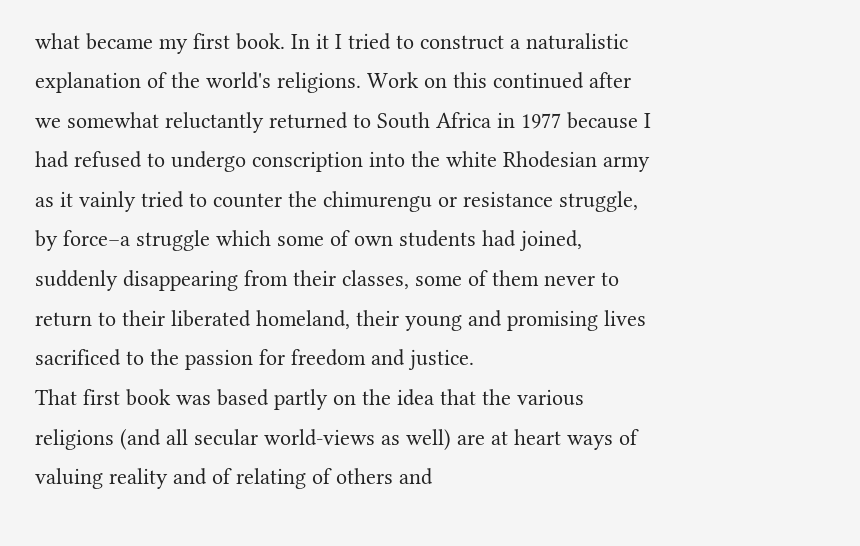what became my first book. In it I tried to construct a naturalistic explanation of the world's religions. Work on this continued after we somewhat reluctantly returned to South Africa in 1977 because I had refused to undergo conscription into the white Rhodesian army as it vainly tried to counter the chimurengu or resistance struggle, by force–a struggle which some of own students had joined, suddenly disappearing from their classes, some of them never to return to their liberated homeland, their young and promising lives sacrificed to the passion for freedom and justice.
That first book was based partly on the idea that the various religions (and all secular world-views as well) are at heart ways of valuing reality and of relating of others and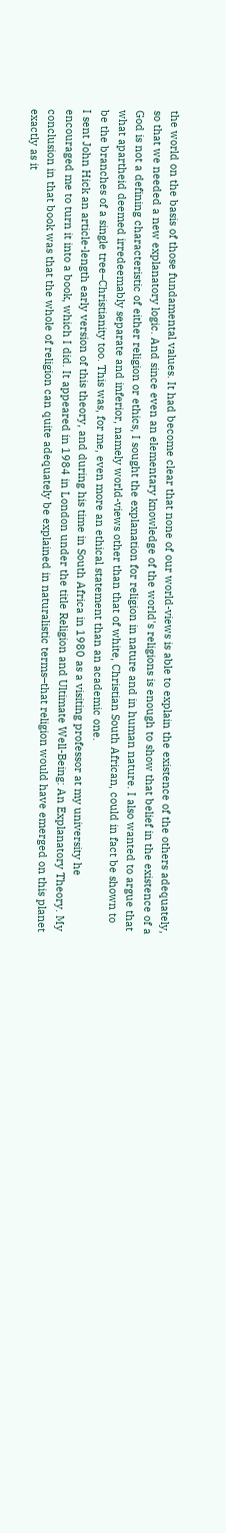the world on the basis of those fundamental values. It had become clear that none of our world-views is able to explain the existence of the others adequately, so that we needed a new explanatory logic. And since even an elementary knowledge of the world's religions is enough to show that belief in the existence of a God is not a defining characteristic of either religion or ethics, I sought the explanation for religion in nature and in human nature. I also wanted to argue that what apartheid deemed irredeemably separate and inferior, namely world-views other than that of white, Christian South African, could in fact be shown to be the branches of a single tree–Christianity too. This was, for me, even more an ethical statement than an academic one.
I sent John Hick an article-length early version of this theory, and during his time in South Africa in 1980 as a visiting professor at my university he encouraged me to turn it into a book, which I did. It appeared in 1984 in London under the title Religion and Ultimate Well-Being: An Explanatory Theory. My conclusion in that book was that the whole of religion can quite adequately be explained in naturalistic terms–that religion would have emerged on this planet exactly as it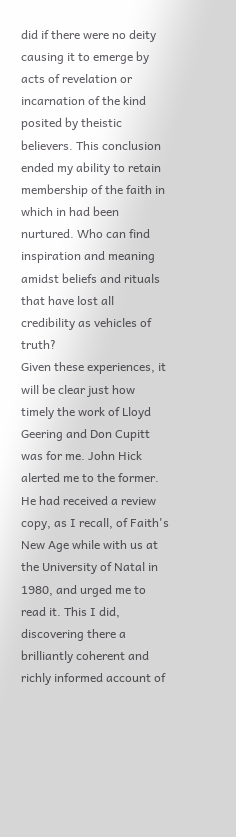did if there were no deity causing it to emerge by acts of revelation or incarnation of the kind posited by theistic believers. This conclusion ended my ability to retain membership of the faith in which in had been nurtured. Who can find inspiration and meaning amidst beliefs and rituals that have lost all credibility as vehicles of truth?
Given these experiences, it will be clear just how timely the work of Lloyd Geering and Don Cupitt was for me. John Hick alerted me to the former. He had received a review copy, as I recall, of Faith's New Age while with us at the University of Natal in 1980, and urged me to read it. This I did, discovering there a brilliantly coherent and richly informed account of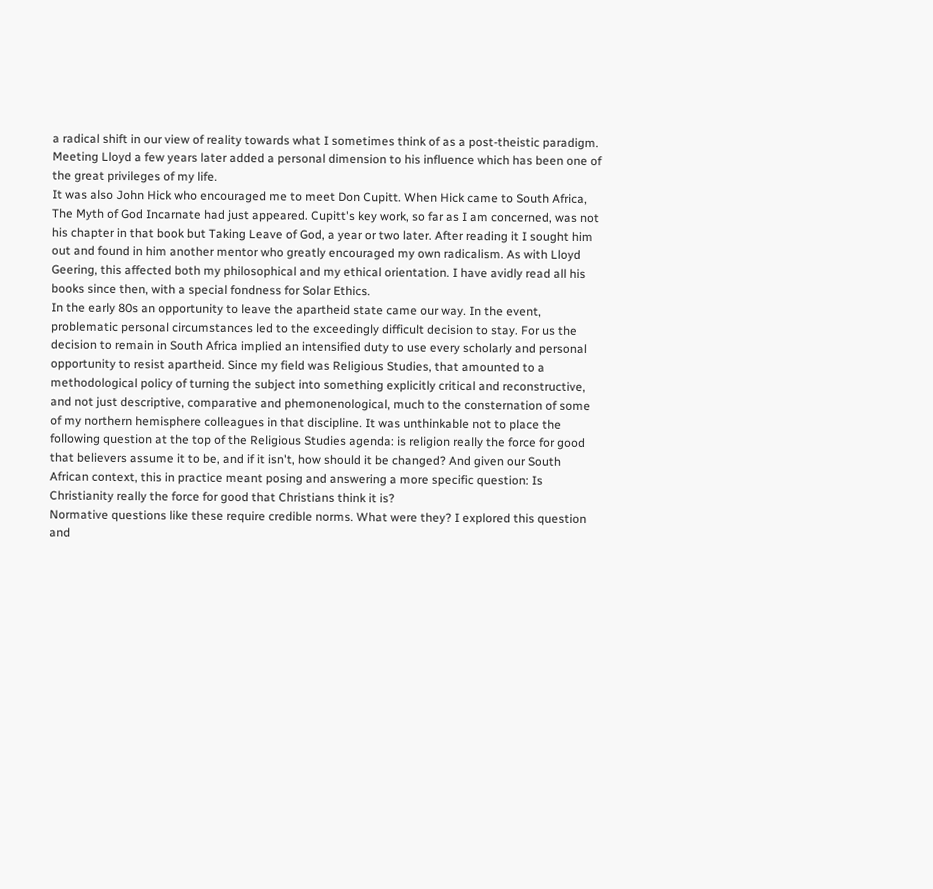a radical shift in our view of reality towards what I sometimes think of as a post-theistic paradigm. Meeting Lloyd a few years later added a personal dimension to his influence which has been one of the great privileges of my life.
It was also John Hick who encouraged me to meet Don Cupitt. When Hick came to South Africa, The Myth of God Incarnate had just appeared. Cupitt's key work, so far as I am concerned, was not his chapter in that book but Taking Leave of God, a year or two later. After reading it I sought him out and found in him another mentor who greatly encouraged my own radicalism. As with Lloyd Geering, this affected both my philosophical and my ethical orientation. I have avidly read all his books since then, with a special fondness for Solar Ethics.
In the early 80s an opportunity to leave the apartheid state came our way. In the event, problematic personal circumstances led to the exceedingly difficult decision to stay. For us the decision to remain in South Africa implied an intensified duty to use every scholarly and personal opportunity to resist apartheid. Since my field was Religious Studies, that amounted to a methodological policy of turning the subject into something explicitly critical and reconstructive, and not just descriptive, comparative and phemonenological, much to the consternation of some of my northern hemisphere colleagues in that discipline. It was unthinkable not to place the following question at the top of the Religious Studies agenda: is religion really the force for good that believers assume it to be, and if it isn't, how should it be changed? And given our South African context, this in practice meant posing and answering a more specific question: Is Christianity really the force for good that Christians think it is?
Normative questions like these require credible norms. What were they? I explored this question and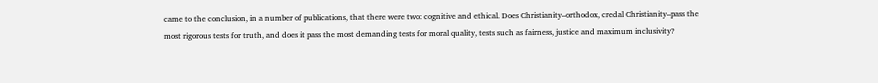came to the conclusion, in a number of publications, that there were two: cognitive and ethical. Does Christianity–orthodox, credal Christianity–pass the most rigorous tests for truth, and does it pass the most demanding tests for moral quality, tests such as fairness, justice and maximum inclusivity?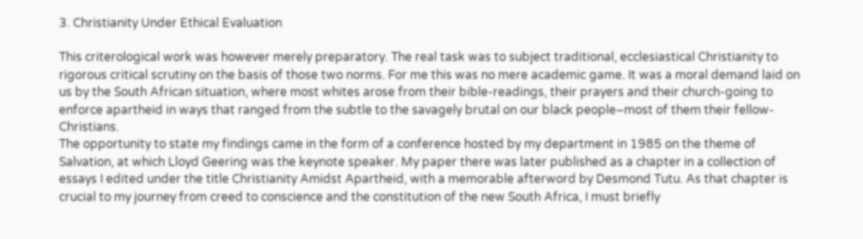3. Christianity Under Ethical Evaluation

This criterological work was however merely preparatory. The real task was to subject traditional, ecclesiastical Christianity to rigorous critical scrutiny on the basis of those two norms. For me this was no mere academic game. It was a moral demand laid on us by the South African situation, where most whites arose from their bible-readings, their prayers and their church-going to enforce apartheid in ways that ranged from the subtle to the savagely brutal on our black people–most of them their fellow-Christians.
The opportunity to state my findings came in the form of a conference hosted by my department in 1985 on the theme of Salvation, at which Lloyd Geering was the keynote speaker. My paper there was later published as a chapter in a collection of essays I edited under the title Christianity Amidst Apartheid, with a memorable afterword by Desmond Tutu. As that chapter is crucial to my journey from creed to conscience and the constitution of the new South Africa, I must briefly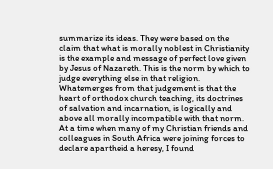summarize its ideas. They were based on the claim that what is morally noblest in Christianity is the example and message of perfect love given by Jesus of Nazareth. This is the norm by which to judge everything else in that religion. Whatemerges from that judgement is that the heart of orthodox church teaching, its doctrines of salvation and incarnation, is logically and above all morally incompatible with that norm.
At a time when many of my Christian friends and colleagues in South Africa were joining forces to declare apartheid a heresy, I found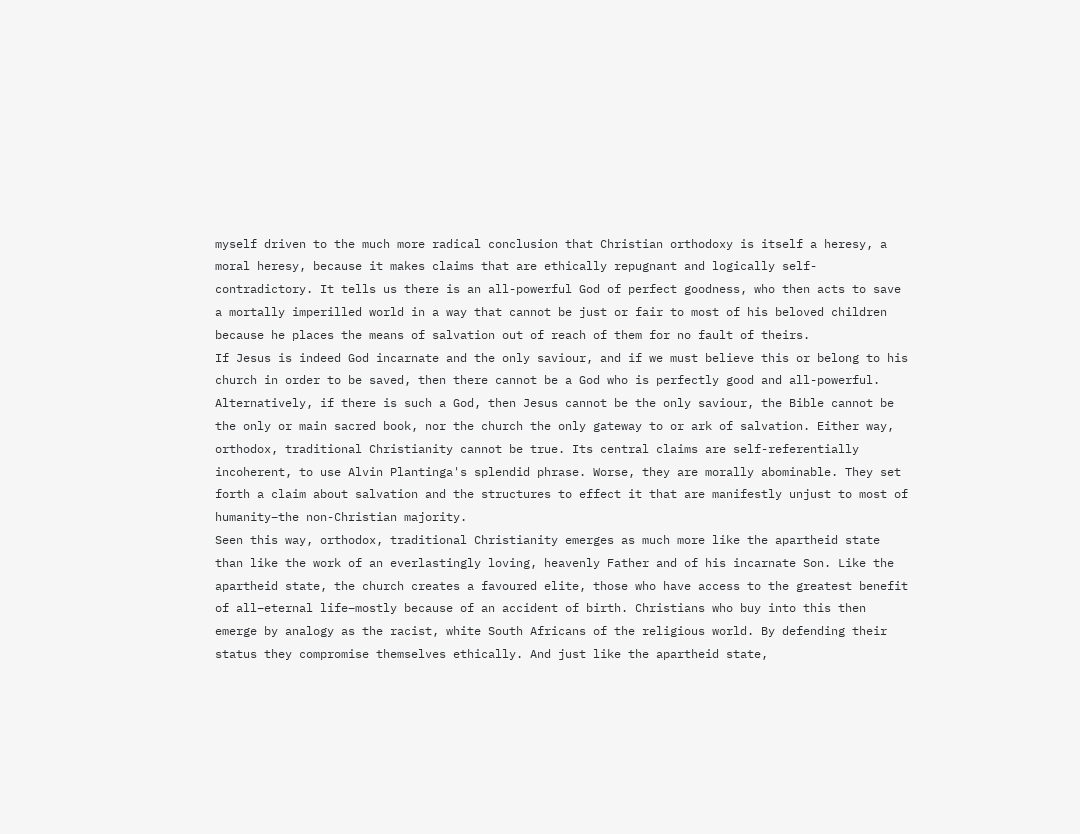myself driven to the much more radical conclusion that Christian orthodoxy is itself a heresy, a moral heresy, because it makes claims that are ethically repugnant and logically self-contradictory. It tells us there is an all-powerful God of perfect goodness, who then acts to save a mortally imperilled world in a way that cannot be just or fair to most of his beloved children because he places the means of salvation out of reach of them for no fault of theirs.
If Jesus is indeed God incarnate and the only saviour, and if we must believe this or belong to his church in order to be saved, then there cannot be a God who is perfectly good and all-powerful. Alternatively, if there is such a God, then Jesus cannot be the only saviour, the Bible cannot be the only or main sacred book, nor the church the only gateway to or ark of salvation. Either way, orthodox, traditional Christianity cannot be true. Its central claims are self-referentially incoherent, to use Alvin Plantinga's splendid phrase. Worse, they are morally abominable. They set forth a claim about salvation and the structures to effect it that are manifestly unjust to most of humanity–the non-Christian majority.
Seen this way, orthodox, traditional Christianity emerges as much more like the apartheid state than like the work of an everlastingly loving, heavenly Father and of his incarnate Son. Like the apartheid state, the church creates a favoured elite, those who have access to the greatest benefit of all–eternal life–mostly because of an accident of birth. Christians who buy into this then emerge by analogy as the racist, white South Africans of the religious world. By defending their status they compromise themselves ethically. And just like the apartheid state,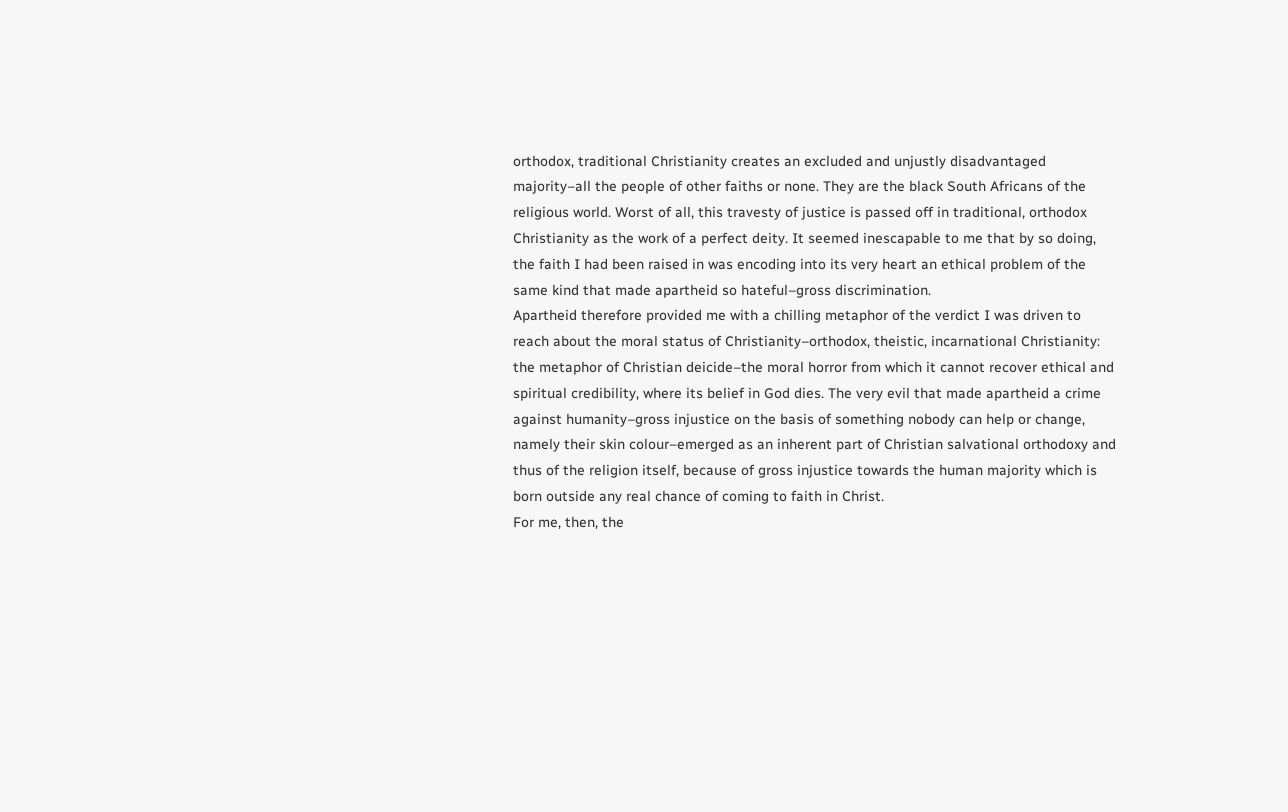orthodox, traditional Christianity creates an excluded and unjustly disadvantaged majority–all the people of other faiths or none. They are the black South Africans of the religious world. Worst of all, this travesty of justice is passed off in traditional, orthodox Christianity as the work of a perfect deity. It seemed inescapable to me that by so doing, the faith I had been raised in was encoding into its very heart an ethical problem of the same kind that made apartheid so hateful–gross discrimination.
Apartheid therefore provided me with a chilling metaphor of the verdict I was driven to reach about the moral status of Christianity–orthodox, theistic, incarnational Christianity: the metaphor of Christian deicide–the moral horror from which it cannot recover ethical and spiritual credibility, where its belief in God dies. The very evil that made apartheid a crime against humanity–gross injustice on the basis of something nobody can help or change, namely their skin colour–emerged as an inherent part of Christian salvational orthodoxy and thus of the religion itself, because of gross injustice towards the human majority which is born outside any real chance of coming to faith in Christ.
For me, then, the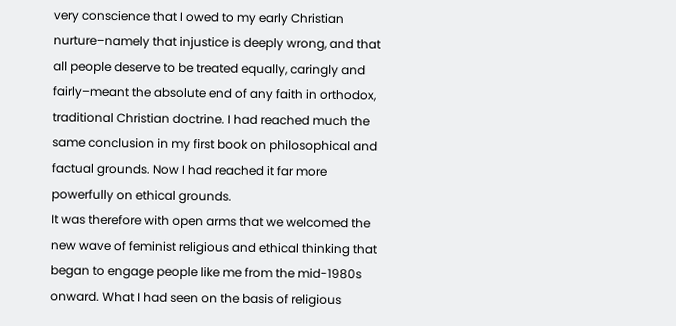very conscience that I owed to my early Christian nurture–namely that injustice is deeply wrong, and that all people deserve to be treated equally, caringly and fairly–meant the absolute end of any faith in orthodox, traditional Christian doctrine. I had reached much the same conclusion in my first book on philosophical and factual grounds. Now I had reached it far more powerfully on ethical grounds.
It was therefore with open arms that we welcomed the new wave of feminist religious and ethical thinking that began to engage people like me from the mid-1980s onward. What I had seen on the basis of religious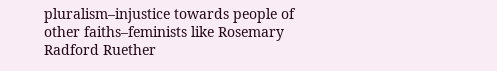pluralism–injustice towards people of other faiths–feminists like Rosemary Radford Ruether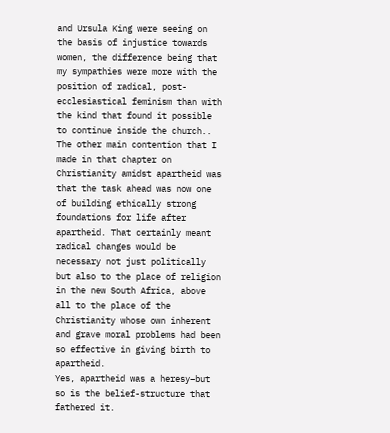and Ursula King were seeing on the basis of injustice towards women, the difference being that my sympathies were more with the position of radical, post-ecclesiastical feminism than with the kind that found it possible to continue inside the church..
The other main contention that I made in that chapter on Christianity amidst apartheid was that the task ahead was now one of building ethically strong foundations for life after apartheid. That certainly meant radical changes would be necessary not just politically but also to the place of religion in the new South Africa, above all to the place of the Christianity whose own inherent and grave moral problems had been so effective in giving birth to apartheid.
Yes, apartheid was a heresy–but so is the belief-structure that fathered it.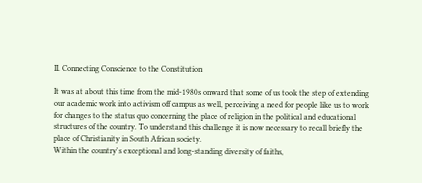II. Connecting Conscience to the Constitution

It was at about this time from the mid-1980s onward that some of us took the step of extending our academic work into activism off campus as well, perceiving a need for people like us to work for changes to the status quo concerning the place of religion in the political and educational structures of the country. To understand this challenge it is now necessary to recall briefly the place of Christianity in South African society.
Within the country's exceptional and long-standing diversity of faiths,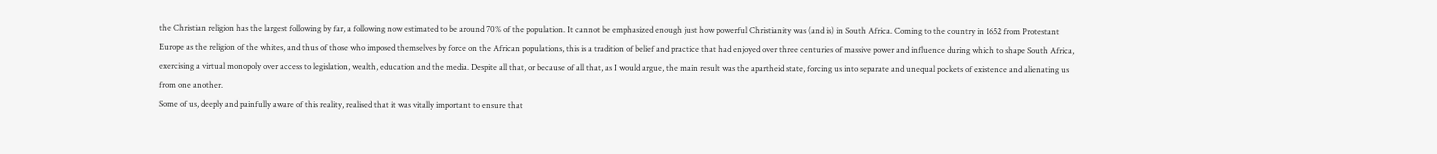the Christian religion has the largest following by far, a following now estimated to be around 70% of the population. It cannot be emphasized enough just how powerful Christianity was (and is) in South Africa. Coming to the country in 1652 from Protestant Europe as the religion of the whites, and thus of those who imposed themselves by force on the African populations, this is a tradition of belief and practice that had enjoyed over three centuries of massive power and influence during which to shape South Africa, exercising a virtual monopoly over access to legislation, wealth, education and the media. Despite all that, or because of all that, as I would argue, the main result was the apartheid state, forcing us into separate and unequal pockets of existence and alienating us from one another.
Some of us, deeply and painfully aware of this reality, realised that it was vitally important to ensure that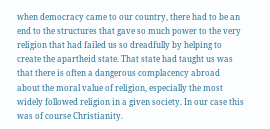when democracy came to our country, there had to be an end to the structures that gave so much power to the very religion that had failed us so dreadfully by helping to create the apartheid state. That state had taught us was that there is often a dangerous complacency abroad about the moral value of religion, especially the most widely followed religion in a given society. In our case this was of course Christianity.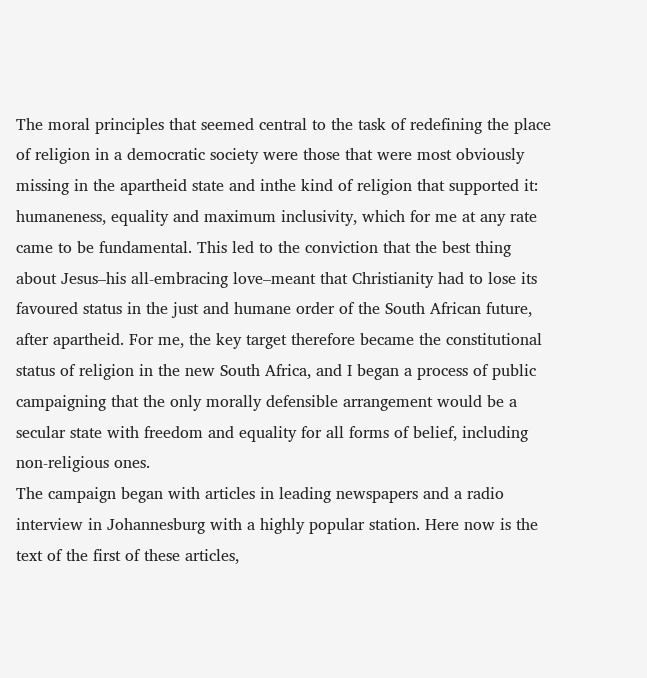The moral principles that seemed central to the task of redefining the place of religion in a democratic society were those that were most obviously missing in the apartheid state and inthe kind of religion that supported it: humaneness, equality and maximum inclusivity, which for me at any rate came to be fundamental. This led to the conviction that the best thing about Jesus–his all-embracing love–meant that Christianity had to lose its favoured status in the just and humane order of the South African future, after apartheid. For me, the key target therefore became the constitutional status of religion in the new South Africa, and I began a process of public campaigning that the only morally defensible arrangement would be a secular state with freedom and equality for all forms of belief, including non-religious ones.
The campaign began with articles in leading newspapers and a radio interview in Johannesburg with a highly popular station. Here now is the text of the first of these articles,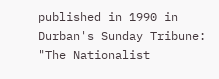published in 1990 in Durban's Sunday Tribune:
"The Nationalist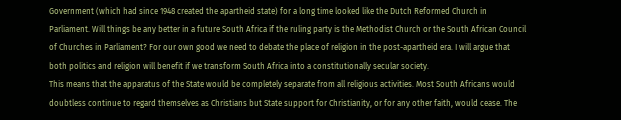Government (which had since 1948 created the apartheid state) for a long time looked like the Dutch Reformed Church in Parliament. Will things be any better in a future South Africa if the ruling party is the Methodist Church or the South African Council of Churches in Parliament? For our own good we need to debate the place of religion in the post-apartheid era. I will argue that both politics and religion will benefit if we transform South Africa into a constitutionally secular society.
This means that the apparatus of the State would be completely separate from all religious activities. Most South Africans would doubtless continue to regard themselves as Christians but State support for Christianity, or for any other faith, would cease. The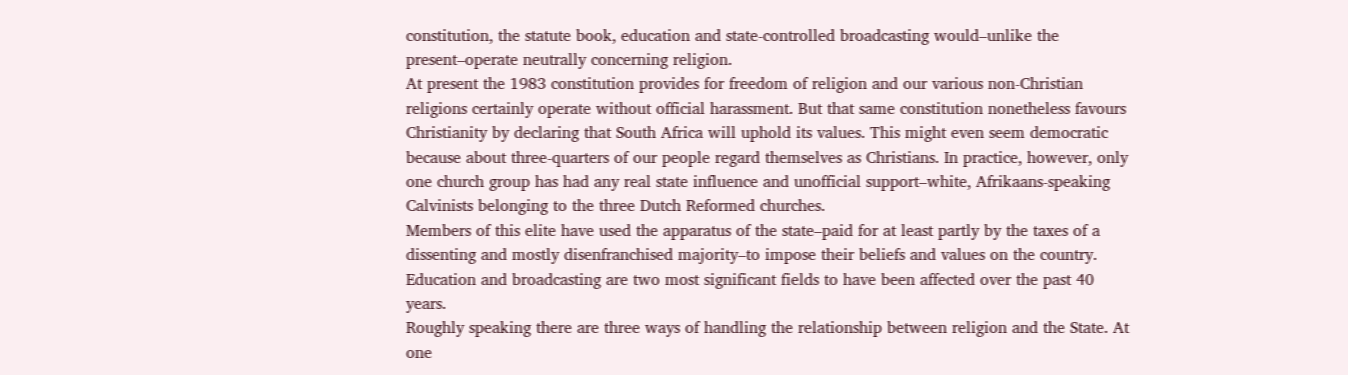constitution, the statute book, education and state-controlled broadcasting would–unlike the present–operate neutrally concerning religion.
At present the 1983 constitution provides for freedom of religion and our various non-Christian religions certainly operate without official harassment. But that same constitution nonetheless favours Christianity by declaring that South Africa will uphold its values. This might even seem democratic because about three-quarters of our people regard themselves as Christians. In practice, however, only one church group has had any real state influence and unofficial support–white, Afrikaans-speaking Calvinists belonging to the three Dutch Reformed churches.
Members of this elite have used the apparatus of the state–paid for at least partly by the taxes of a dissenting and mostly disenfranchised majority–to impose their beliefs and values on the country. Education and broadcasting are two most significant fields to have been affected over the past 40 years.
Roughly speaking there are three ways of handling the relationship between religion and the State. At one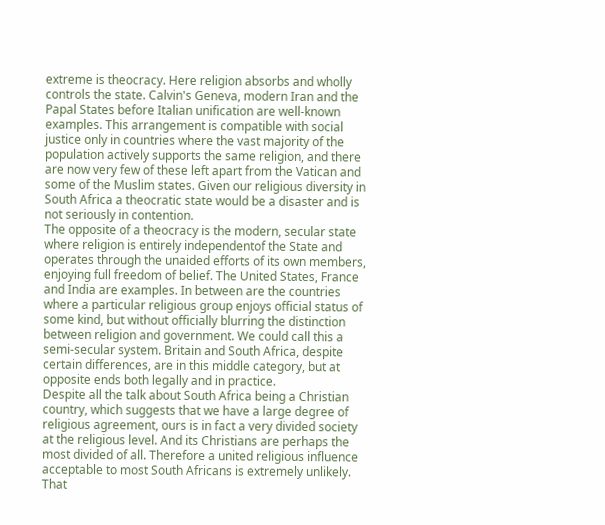extreme is theocracy. Here religion absorbs and wholly controls the state. Calvin's Geneva, modern Iran and the Papal States before Italian unification are well-known examples. This arrangement is compatible with social justice only in countries where the vast majority of the population actively supports the same religion, and there are now very few of these left apart from the Vatican and some of the Muslim states. Given our religious diversity in South Africa a theocratic state would be a disaster and is not seriously in contention.
The opposite of a theocracy is the modern, secular state where religion is entirely independentof the State and operates through the unaided efforts of its own members, enjoying full freedom of belief. The United States, France and India are examples. In between are the countries where a particular religious group enjoys official status of some kind, but without officially blurring the distinction between religion and government. We could call this a semi-secular system. Britain and South Africa, despite certain differences, are in this middle category, but at opposite ends both legally and in practice.
Despite all the talk about South Africa being a Christian country, which suggests that we have a large degree of religious agreement, ours is in fact a very divided society at the religious level. And its Christians are perhaps the most divided of all. Therefore a united religious influence acceptable to most South Africans is extremely unlikely. That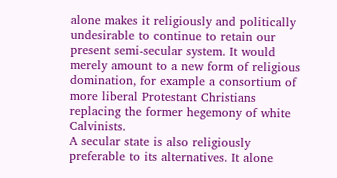alone makes it religiously and politically undesirable to continue to retain our present semi-secular system. It would merely amount to a new form of religious domination, for example a consortium of more liberal Protestant Christians replacing the former hegemony of white Calvinists.
A secular state is also religiously preferable to its alternatives. It alone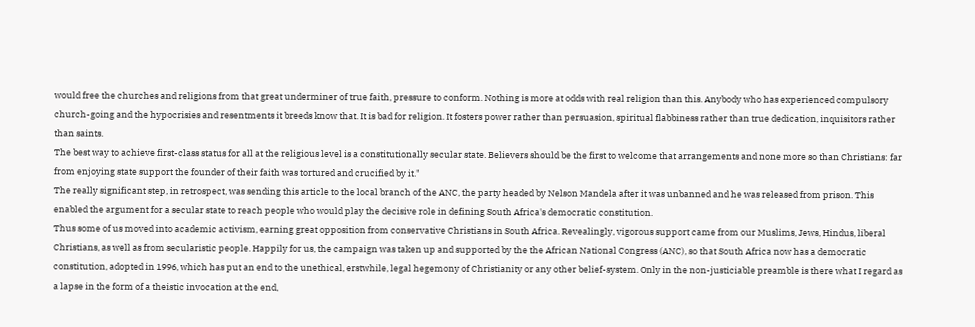would free the churches and religions from that great underminer of true faith, pressure to conform. Nothing is more at odds with real religion than this. Anybody who has experienced compulsory church-going and the hypocrisies and resentments it breeds know that. It is bad for religion. It fosters power rather than persuasion, spiritual flabbiness rather than true dedication, inquisitors rather than saints.
The best way to achieve first-class status for all at the religious level is a constitutionally secular state. Believers should be the first to welcome that arrangements and none more so than Christians: far from enjoying state support the founder of their faith was tortured and crucified by it."
The really significant step, in retrospect, was sending this article to the local branch of the ANC, the party headed by Nelson Mandela after it was unbanned and he was released from prison. This enabled the argument for a secular state to reach people who would play the decisive role in defining South Africa's democratic constitution.
Thus some of us moved into academic activism, earning great opposition from conservative Christians in South Africa. Revealingly, vigorous support came from our Muslims, Jews, Hindus, liberal Christians, as well as from secularistic people. Happily for us, the campaign was taken up and supported by the the African National Congress (ANC), so that South Africa now has a democratic constitution, adopted in 1996, which has put an end to the unethical, erstwhile, legal hegemony of Christianity or any other belief-system. Only in the non-justiciable preamble is there what I regard as a lapse in the form of a theistic invocation at the end,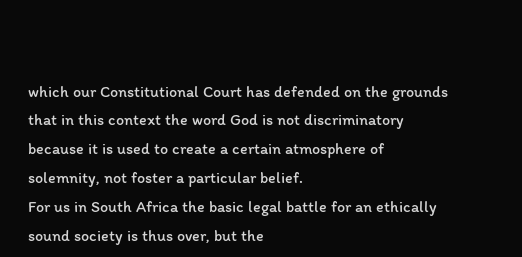which our Constitutional Court has defended on the grounds that in this context the word God is not discriminatory because it is used to create a certain atmosphere of solemnity, not foster a particular belief.
For us in South Africa the basic legal battle for an ethically sound society is thus over, but the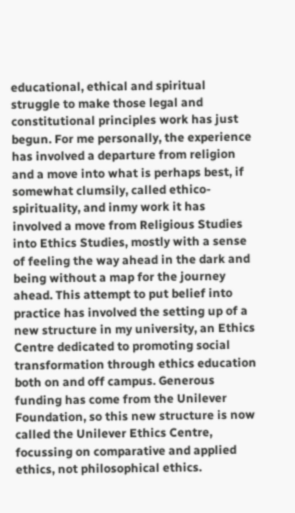educational, ethical and spiritual struggle to make those legal and constitutional principles work has just begun. For me personally, the experience has involved a departure from religion and a move into what is perhaps best, if somewhat clumsily, called ethico-spirituality, and inmy work it has involved a move from Religious Studies into Ethics Studies, mostly with a sense of feeling the way ahead in the dark and being without a map for the journey ahead. This attempt to put belief into practice has involved the setting up of a new structure in my university, an Ethics Centre dedicated to promoting social transformation through ethics education both on and off campus. Generous funding has come from the Unilever Foundation, so this new structure is now called the Unilever Ethics Centre, focussing on comparative and applied ethics, not philosophical ethics.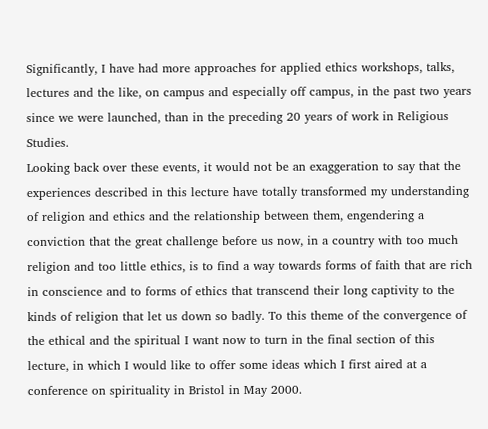Significantly, I have had more approaches for applied ethics workshops, talks, lectures and the like, on campus and especially off campus, in the past two years since we were launched, than in the preceding 20 years of work in Religious Studies.
Looking back over these events, it would not be an exaggeration to say that the experiences described in this lecture have totally transformed my understanding of religion and ethics and the relationship between them, engendering a conviction that the great challenge before us now, in a country with too much religion and too little ethics, is to find a way towards forms of faith that are rich in conscience and to forms of ethics that transcend their long captivity to the kinds of religion that let us down so badly. To this theme of the convergence of the ethical and the spiritual I want now to turn in the final section of this lecture, in which I would like to offer some ideas which I first aired at a conference on spirituality in Bristol in May 2000.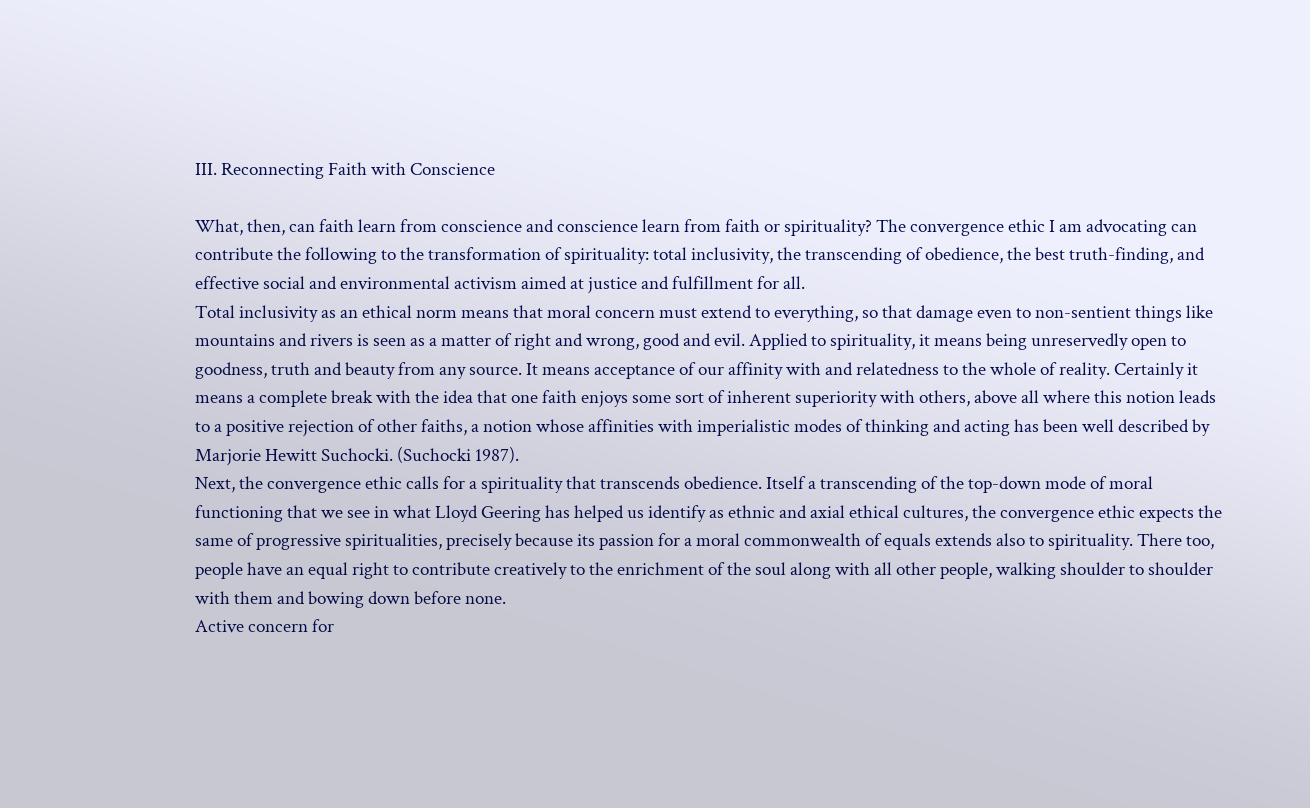III. Reconnecting Faith with Conscience

What, then, can faith learn from conscience and conscience learn from faith or spirituality? The convergence ethic I am advocating can contribute the following to the transformation of spirituality: total inclusivity, the transcending of obedience, the best truth-finding, and effective social and environmental activism aimed at justice and fulfillment for all.
Total inclusivity as an ethical norm means that moral concern must extend to everything, so that damage even to non-sentient things like mountains and rivers is seen as a matter of right and wrong, good and evil. Applied to spirituality, it means being unreservedly open to goodness, truth and beauty from any source. It means acceptance of our affinity with and relatedness to the whole of reality. Certainly it means a complete break with the idea that one faith enjoys some sort of inherent superiority with others, above all where this notion leads to a positive rejection of other faiths, a notion whose affinities with imperialistic modes of thinking and acting has been well described by Marjorie Hewitt Suchocki. (Suchocki 1987).
Next, the convergence ethic calls for a spirituality that transcends obedience. Itself a transcending of the top-down mode of moral functioning that we see in what Lloyd Geering has helped us identify as ethnic and axial ethical cultures, the convergence ethic expects the same of progressive spiritualities, precisely because its passion for a moral commonwealth of equals extends also to spirituality. There too, people have an equal right to contribute creatively to the enrichment of the soul along with all other people, walking shoulder to shoulder with them and bowing down before none.
Active concern for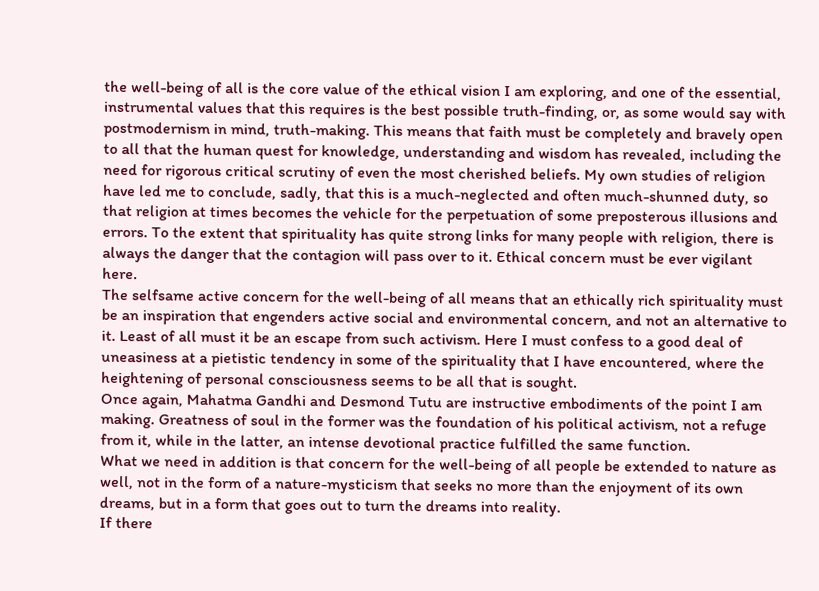the well-being of all is the core value of the ethical vision I am exploring, and one of the essential, instrumental values that this requires is the best possible truth-finding, or, as some would say with postmodernism in mind, truth-making. This means that faith must be completely and bravely open to all that the human quest for knowledge, understanding and wisdom has revealed, including the need for rigorous critical scrutiny of even the most cherished beliefs. My own studies of religion have led me to conclude, sadly, that this is a much-neglected and often much-shunned duty, so that religion at times becomes the vehicle for the perpetuation of some preposterous illusions and errors. To the extent that spirituality has quite strong links for many people with religion, there is always the danger that the contagion will pass over to it. Ethical concern must be ever vigilant here.
The selfsame active concern for the well-being of all means that an ethically rich spirituality must be an inspiration that engenders active social and environmental concern, and not an alternative to it. Least of all must it be an escape from such activism. Here I must confess to a good deal of uneasiness at a pietistic tendency in some of the spirituality that I have encountered, where the heightening of personal consciousness seems to be all that is sought.
Once again, Mahatma Gandhi and Desmond Tutu are instructive embodiments of the point I am making. Greatness of soul in the former was the foundation of his political activism, not a refuge from it, while in the latter, an intense devotional practice fulfilled the same function.
What we need in addition is that concern for the well-being of all people be extended to nature as well, not in the form of a nature-mysticism that seeks no more than the enjoyment of its own dreams, but in a form that goes out to turn the dreams into reality.
If there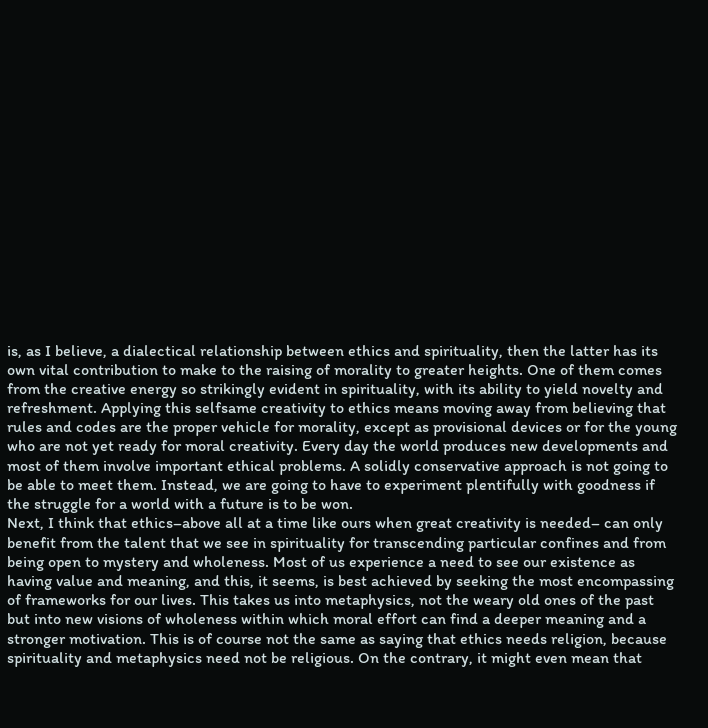is, as I believe, a dialectical relationship between ethics and spirituality, then the latter has its own vital contribution to make to the raising of morality to greater heights. One of them comes from the creative energy so strikingly evident in spirituality, with its ability to yield novelty and refreshment. Applying this selfsame creativity to ethics means moving away from believing that rules and codes are the proper vehicle for morality, except as provisional devices or for the young who are not yet ready for moral creativity. Every day the world produces new developments and most of them involve important ethical problems. A solidly conservative approach is not going to be able to meet them. Instead, we are going to have to experiment plentifully with goodness if the struggle for a world with a future is to be won.
Next, I think that ethics–above all at a time like ours when great creativity is needed– can only benefit from the talent that we see in spirituality for transcending particular confines and from being open to mystery and wholeness. Most of us experience a need to see our existence as having value and meaning, and this, it seems, is best achieved by seeking the most encompassing of frameworks for our lives. This takes us into metaphysics, not the weary old ones of the past but into new visions of wholeness within which moral effort can find a deeper meaning and a stronger motivation. This is of course not the same as saying that ethics needs religion, because spirituality and metaphysics need not be religious. On the contrary, it might even mean that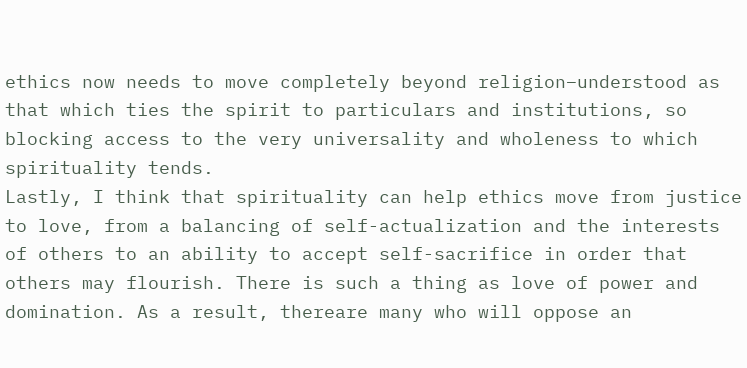ethics now needs to move completely beyond religion–understood as that which ties the spirit to particulars and institutions, so blocking access to the very universality and wholeness to which spirituality tends.
Lastly, I think that spirituality can help ethics move from justice to love, from a balancing of self-actualization and the interests of others to an ability to accept self-sacrifice in order that others may flourish. There is such a thing as love of power and domination. As a result, thereare many who will oppose an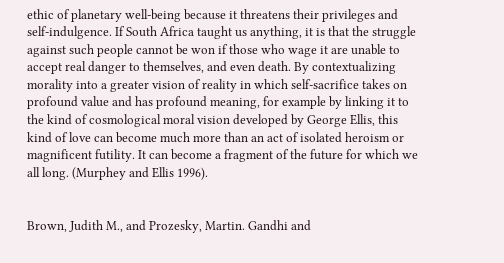ethic of planetary well-being because it threatens their privileges and self-indulgence. If South Africa taught us anything, it is that the struggle against such people cannot be won if those who wage it are unable to accept real danger to themselves, and even death. By contextualizing morality into a greater vision of reality in which self-sacrifice takes on profound value and has profound meaning, for example by linking it to the kind of cosmological moral vision developed by George Ellis, this kind of love can become much more than an act of isolated heroism or magnificent futility. It can become a fragment of the future for which we all long. (Murphey and Ellis 1996).


Brown, Judith M., and Prozesky, Martin. Gandhi and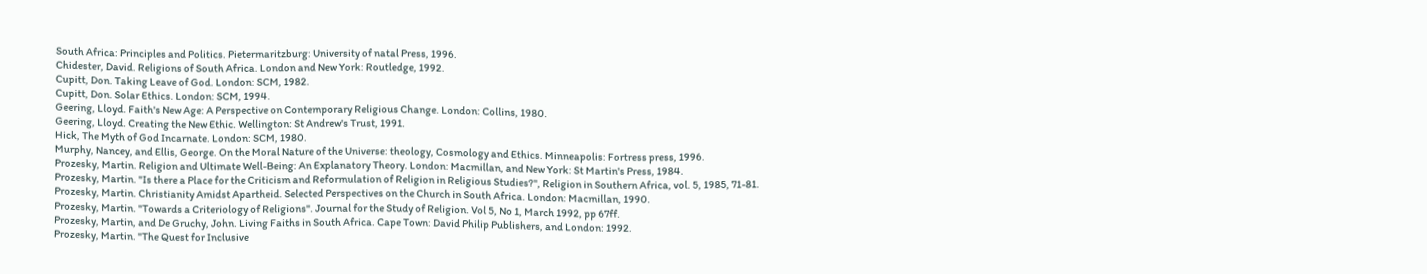South Africa: Principles and Politics. Pietermaritzburg: University of natal Press, 1996.
Chidester, David. Religions of South Africa. London and New York: Routledge, 1992.
Cupitt, Don. Taking Leave of God. London: SCM, 1982.
Cupitt, Don. Solar Ethics. London: SCM, 1994.
Geering, Lloyd. Faith's New Age: A Perspective on Contemporary Religious Change. London: Collins, 1980.
Geering, Lloyd. Creating the New Ethic. Wellington: St Andrew's Trust, 1991.
Hick, The Myth of God Incarnate. London: SCM, 1980.
Murphy, Nancey, and Ellis, George. On the Moral Nature of the Universe: theology, Cosmology and Ethics. Minneapolis: Fortress press, 1996.
Prozesky, Martin. Religion and Ultimate Well-Being: An Explanatory Theory. London: Macmillan, and New York: St Martin's Press, 1984.
Prozesky, Martin. "Is there a Place for the Criticism and Reformulation of Religion in Religious Studies?", Religion in Southern Africa, vol. 5, 1985, 71-81.
Prozesky, Martin. Christianity Amidst Apartheid. Selected Perspectives on the Church in South Africa. London: Macmillan, 1990.
Prozesky, Martin. "Towards a Criteriology of Religions". Journal for the Study of Religion. Vol 5, No 1, March 1992, pp 67ff.
Prozesky, Martin, and De Gruchy, John. Living Faiths in South Africa. Cape Town: David Philip Publishers, and London: 1992.
Prozesky, Martin. "The Quest for Inclusive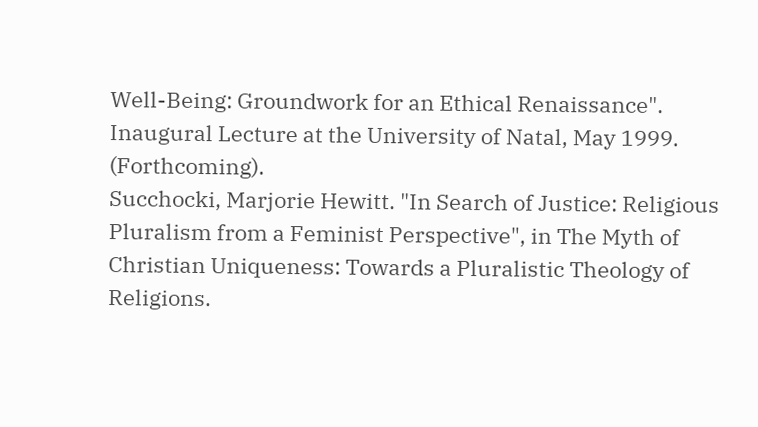Well-Being: Groundwork for an Ethical Renaissance". Inaugural Lecture at the University of Natal, May 1999. (Forthcoming).
Succhocki, Marjorie Hewitt. "In Search of Justice: Religious Pluralism from a Feminist Perspective", in The Myth of Christian Uniqueness: Towards a Pluralistic Theology of Religions.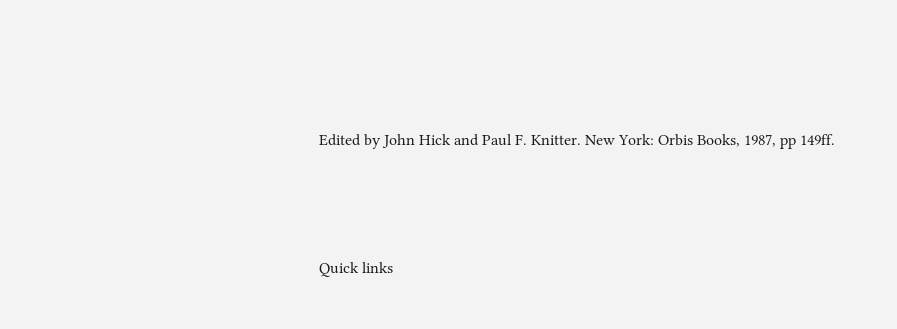Edited by John Hick and Paul F. Knitter. New York: Orbis Books, 1987, pp 149ff.



Quick links